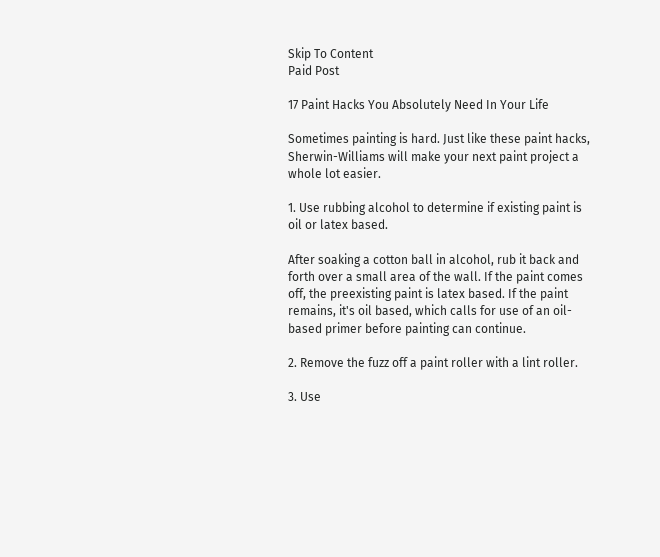Skip To Content
Paid Post

17 Paint Hacks You Absolutely Need In Your Life

Sometimes painting is hard. Just like these paint hacks, Sherwin-Williams will make your next paint project a whole lot easier.

1. Use rubbing alcohol to determine if existing paint is oil or latex based.

After soaking a cotton ball in alcohol, rub it back and forth over a small area of the wall. If the paint comes off, the preexisting paint is latex based. If the paint remains, it's oil based, which calls for use of an oil-based primer before painting can continue.

2. Remove the fuzz off a paint roller with a lint roller.

3. Use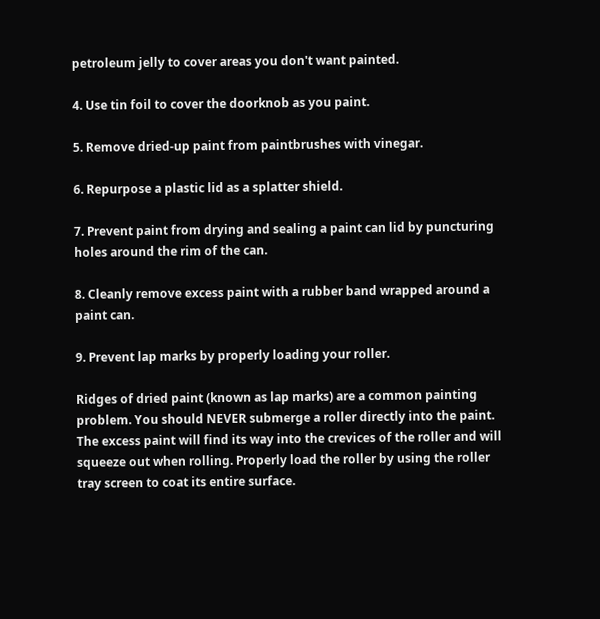petroleum jelly to cover areas you don't want painted.

4. Use tin foil to cover the doorknob as you paint.

5. Remove dried-up paint from paintbrushes with vinegar.

6. Repurpose a plastic lid as a splatter shield.

7. Prevent paint from drying and sealing a paint can lid by puncturing holes around the rim of the can.

8. Cleanly remove excess paint with a rubber band wrapped around a paint can.

9. Prevent lap marks by properly loading your roller.

Ridges of dried paint (known as lap marks) are a common painting problem. You should NEVER submerge a roller directly into the paint. The excess paint will find its way into the crevices of the roller and will squeeze out when rolling. Properly load the roller by using the roller tray screen to coat its entire surface.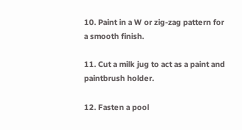10. Paint in a W or zig-zag pattern for a smooth finish.

11. Cut a milk jug to act as a paint and paintbrush holder.

12. Fasten a pool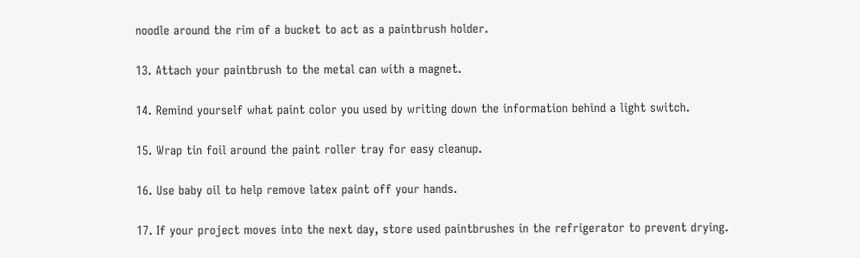noodle around the rim of a bucket to act as a paintbrush holder.

13. Attach your paintbrush to the metal can with a magnet.

14. Remind yourself what paint color you used by writing down the information behind a light switch.

15. Wrap tin foil around the paint roller tray for easy cleanup.

16. Use baby oil to help remove latex paint off your hands.

17. If your project moves into the next day, store used paintbrushes in the refrigerator to prevent drying.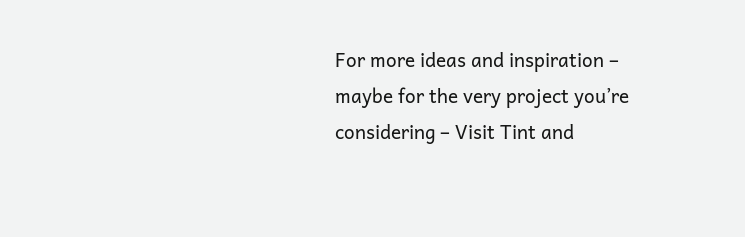For more ideas and inspiration – maybe for the very project you’re considering – Visit Tint and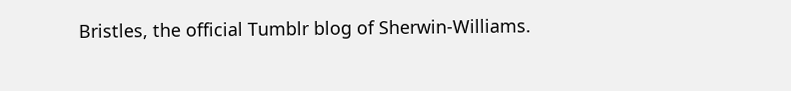Bristles, the official Tumblr blog of Sherwin-Williams.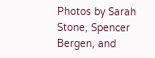Photos by Sarah Stone, Spencer Bergen, and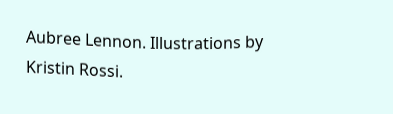Aubree Lennon. Illustrations by Kristin Rossi.